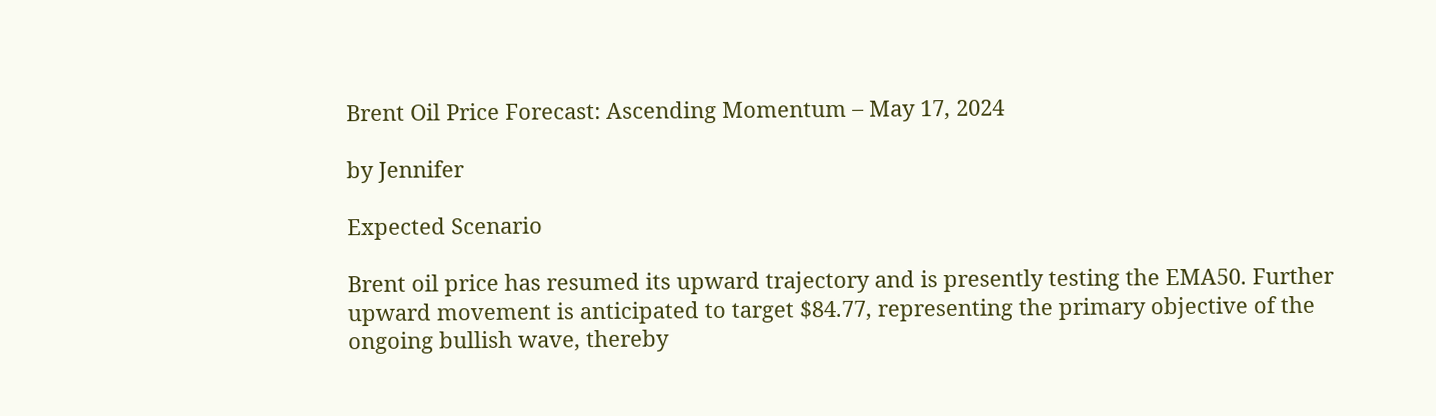Brent Oil Price Forecast: Ascending Momentum – May 17, 2024

by Jennifer

Expected Scenario

Brent oil price has resumed its upward trajectory and is presently testing the EMA50. Further upward movement is anticipated to target $84.77, representing the primary objective of the ongoing bullish wave, thereby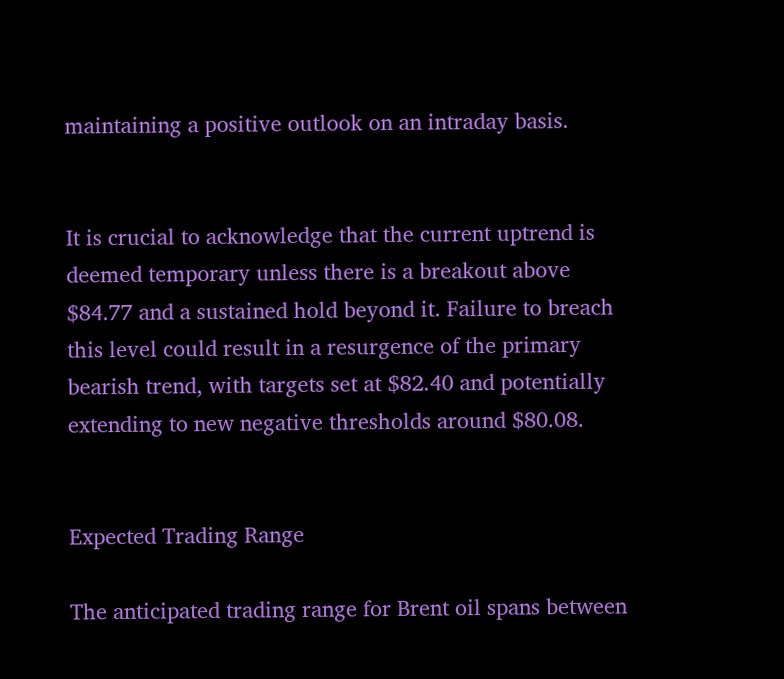maintaining a positive outlook on an intraday basis.


It is crucial to acknowledge that the current uptrend is deemed temporary unless there is a breakout above $84.77 and a sustained hold beyond it. Failure to breach this level could result in a resurgence of the primary bearish trend, with targets set at $82.40 and potentially extending to new negative thresholds around $80.08.


Expected Trading Range

The anticipated trading range for Brent oil spans between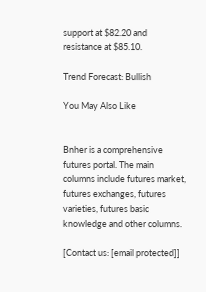support at $82.20 and resistance at $85.10.

Trend Forecast: Bullish

You May Also Like


Bnher is a comprehensive futures portal. The main columns include futures market, futures exchanges, futures varieties, futures basic knowledge and other columns.

[Contact us: [email protected]]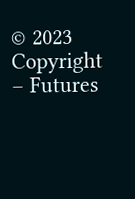© 2023 Copyright – Futures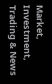Market, Investment, Trading & News